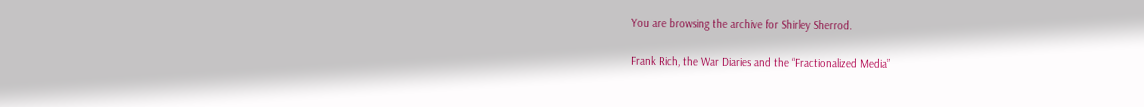You are browsing the archive for Shirley Sherrod.

Frank Rich, the War Diaries and the “Fractionalized Media”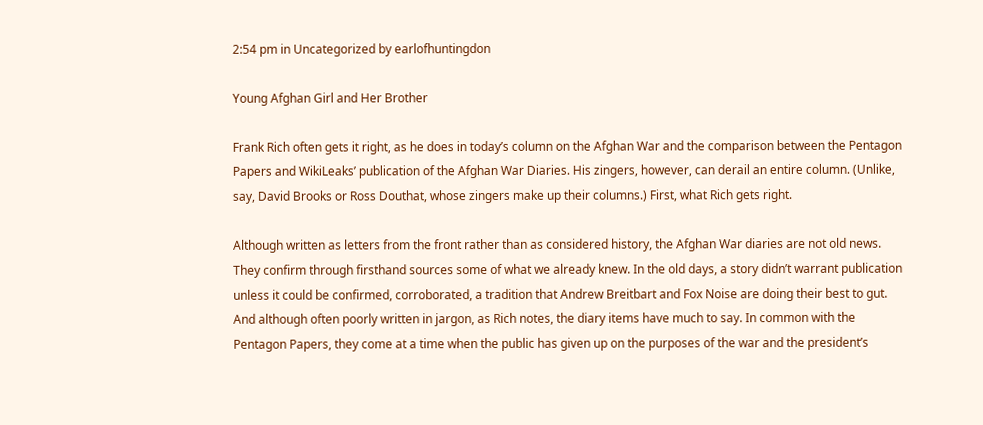2:54 pm in Uncategorized by earlofhuntingdon

Young Afghan Girl and Her Brother

Frank Rich often gets it right, as he does in today’s column on the Afghan War and the comparison between the Pentagon Papers and WikiLeaks’ publication of the Afghan War Diaries. His zingers, however, can derail an entire column. (Unlike, say, David Brooks or Ross Douthat, whose zingers make up their columns.) First, what Rich gets right.

Although written as letters from the front rather than as considered history, the Afghan War diaries are not old news. They confirm through firsthand sources some of what we already knew. In the old days, a story didn’t warrant publication unless it could be confirmed, corroborated, a tradition that Andrew Breitbart and Fox Noise are doing their best to gut. And although often poorly written in jargon, as Rich notes, the diary items have much to say. In common with the Pentagon Papers, they come at a time when the public has given up on the purposes of the war and the president’s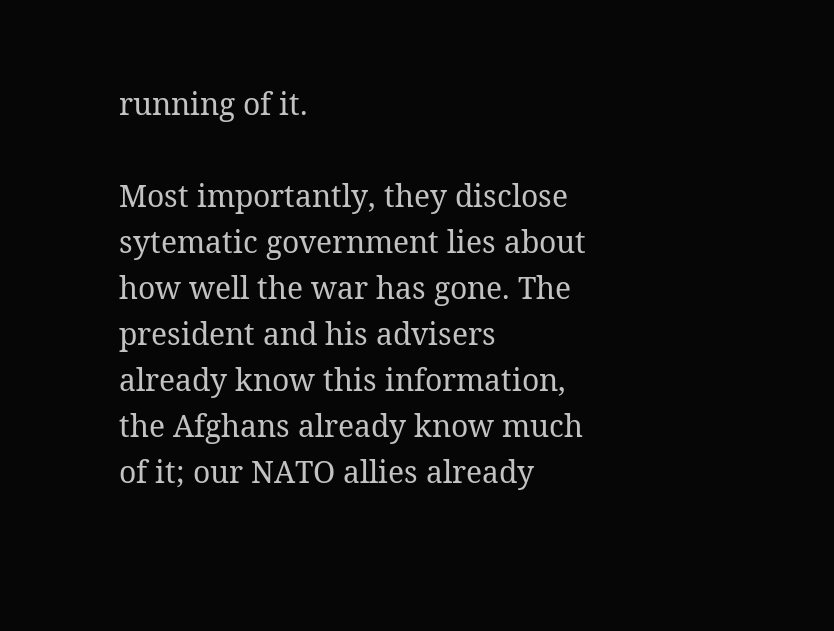running of it.

Most importantly, they disclose sytematic government lies about how well the war has gone. The president and his advisers already know this information, the Afghans already know much of it; our NATO allies already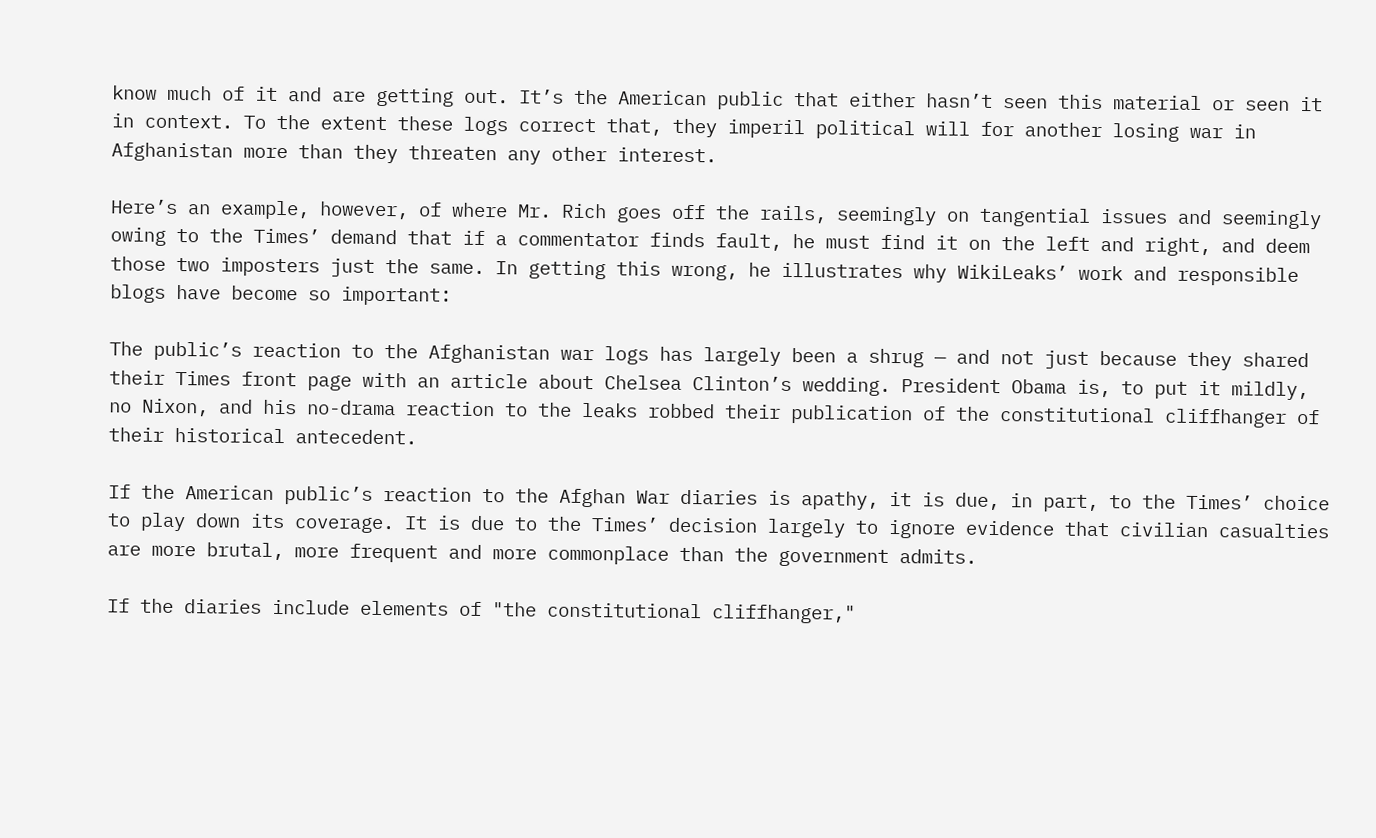know much of it and are getting out. It’s the American public that either hasn’t seen this material or seen it in context. To the extent these logs correct that, they imperil political will for another losing war in Afghanistan more than they threaten any other interest.

Here’s an example, however, of where Mr. Rich goes off the rails, seemingly on tangential issues and seemingly owing to the Times’ demand that if a commentator finds fault, he must find it on the left and right, and deem those two imposters just the same. In getting this wrong, he illustrates why WikiLeaks’ work and responsible blogs have become so important:

The public’s reaction to the Afghanistan war logs has largely been a shrug — and not just because they shared their Times front page with an article about Chelsea Clinton’s wedding. President Obama is, to put it mildly, no Nixon, and his no-drama reaction to the leaks robbed their publication of the constitutional cliffhanger of their historical antecedent.

If the American public’s reaction to the Afghan War diaries is apathy, it is due, in part, to the Times’ choice to play down its coverage. It is due to the Times’ decision largely to ignore evidence that civilian casualties are more brutal, more frequent and more commonplace than the government admits.

If the diaries include elements of "the constitutional cliffhanger,"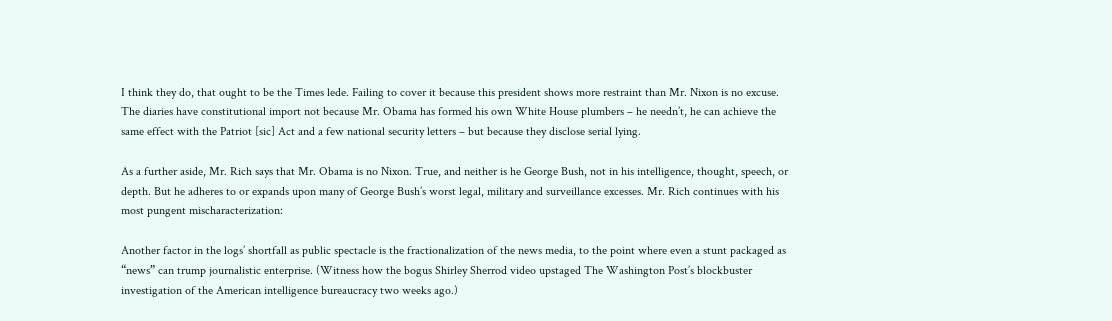I think they do, that ought to be the Times lede. Failing to cover it because this president shows more restraint than Mr. Nixon is no excuse. The diaries have constitutional import not because Mr. Obama has formed his own White House plumbers – he needn’t, he can achieve the same effect with the Patriot [sic] Act and a few national security letters – but because they disclose serial lying.

As a further aside, Mr. Rich says that Mr. Obama is no Nixon. True, and neither is he George Bush, not in his intelligence, thought, speech, or depth. But he adheres to or expands upon many of George Bush’s worst legal, military and surveillance excesses. Mr. Rich continues with his most pungent mischaracterization:

Another factor in the logs’ shortfall as public spectacle is the fractionalization of the news media, to the point where even a stunt packaged as “news” can trump journalistic enterprise. (Witness how the bogus Shirley Sherrod video upstaged The Washington Post’s blockbuster investigation of the American intelligence bureaucracy two weeks ago.)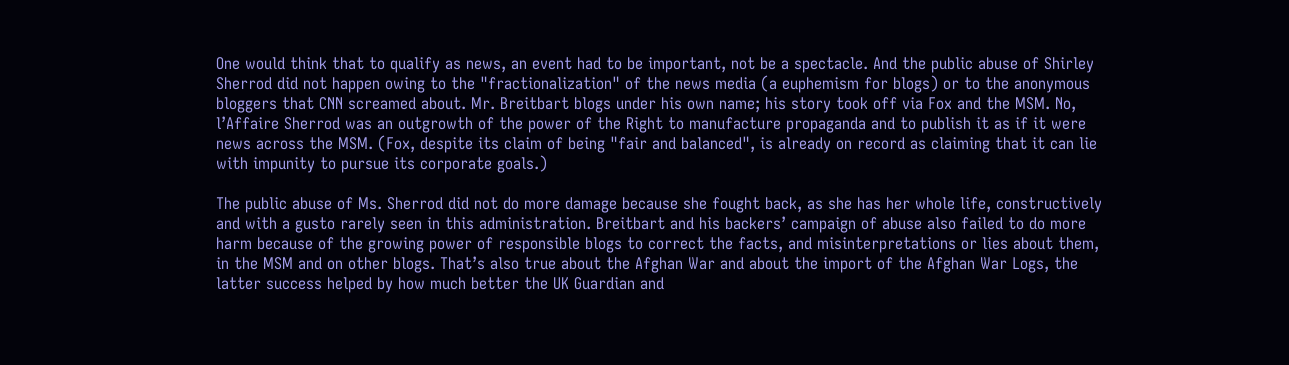One would think that to qualify as news, an event had to be important, not be a spectacle. And the public abuse of Shirley Sherrod did not happen owing to the "fractionalization" of the news media (a euphemism for blogs) or to the anonymous bloggers that CNN screamed about. Mr. Breitbart blogs under his own name; his story took off via Fox and the MSM. No, l’Affaire Sherrod was an outgrowth of the power of the Right to manufacture propaganda and to publish it as if it were news across the MSM. (Fox, despite its claim of being "fair and balanced", is already on record as claiming that it can lie with impunity to pursue its corporate goals.)

The public abuse of Ms. Sherrod did not do more damage because she fought back, as she has her whole life, constructively and with a gusto rarely seen in this administration. Breitbart and his backers’ campaign of abuse also failed to do more harm because of the growing power of responsible blogs to correct the facts, and misinterpretations or lies about them, in the MSM and on other blogs. That’s also true about the Afghan War and about the import of the Afghan War Logs, the latter success helped by how much better the UK Guardian and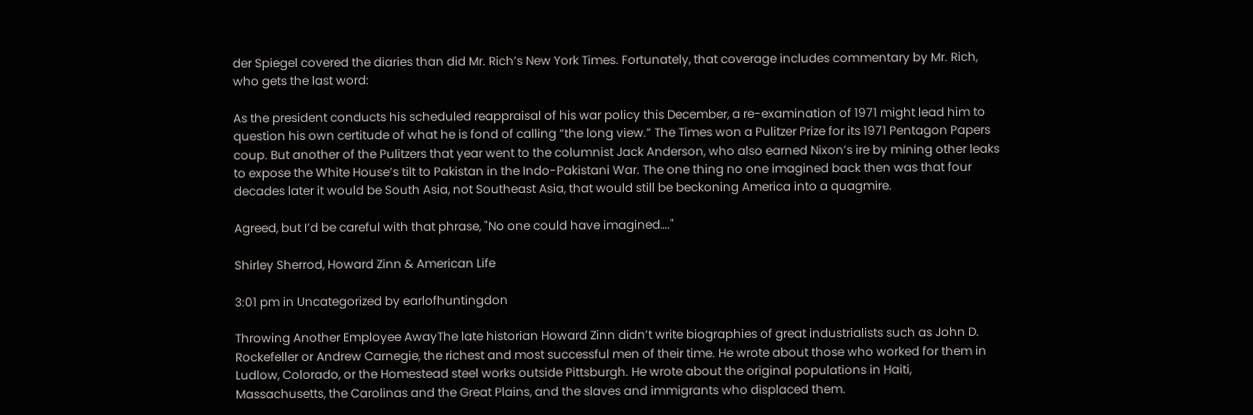der Spiegel covered the diaries than did Mr. Rich’s New York Times. Fortunately, that coverage includes commentary by Mr. Rich, who gets the last word:

As the president conducts his scheduled reappraisal of his war policy this December, a re-examination of 1971 might lead him to question his own certitude of what he is fond of calling “the long view.” The Times won a Pulitzer Prize for its 1971 Pentagon Papers coup. But another of the Pulitzers that year went to the columnist Jack Anderson, who also earned Nixon’s ire by mining other leaks to expose the White House’s tilt to Pakistan in the Indo-Pakistani War. The one thing no one imagined back then was that four decades later it would be South Asia, not Southeast Asia, that would still be beckoning America into a quagmire.

Agreed, but I’d be careful with that phrase, "No one could have imagined…."

Shirley Sherrod, Howard Zinn & American Life

3:01 pm in Uncategorized by earlofhuntingdon

Throwing Another Employee AwayThe late historian Howard Zinn didn’t write biographies of great industrialists such as John D. Rockefeller or Andrew Carnegie, the richest and most successful men of their time. He wrote about those who worked for them in Ludlow, Colorado, or the Homestead steel works outside Pittsburgh. He wrote about the original populations in Haiti, Massachusetts, the Carolinas and the Great Plains, and the slaves and immigrants who displaced them.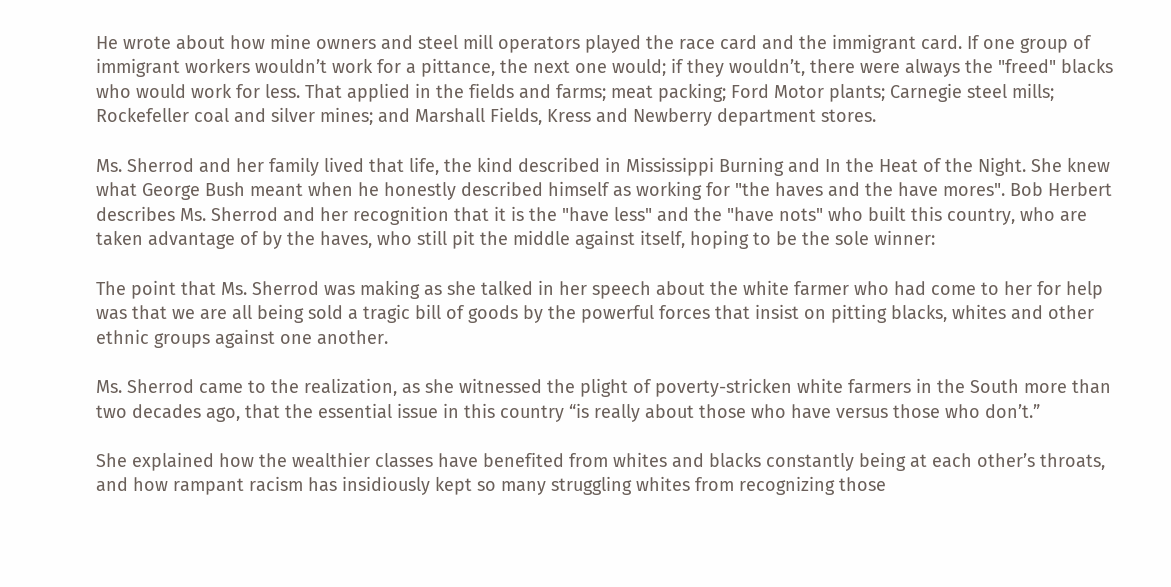He wrote about how mine owners and steel mill operators played the race card and the immigrant card. If one group of immigrant workers wouldn’t work for a pittance, the next one would; if they wouldn’t, there were always the "freed" blacks who would work for less. That applied in the fields and farms; meat packing; Ford Motor plants; Carnegie steel mills; Rockefeller coal and silver mines; and Marshall Fields, Kress and Newberry department stores.

Ms. Sherrod and her family lived that life, the kind described in Mississippi Burning and In the Heat of the Night. She knew what George Bush meant when he honestly described himself as working for "the haves and the have mores". Bob Herbert describes Ms. Sherrod and her recognition that it is the "have less" and the "have nots" who built this country, who are taken advantage of by the haves, who still pit the middle against itself, hoping to be the sole winner:

The point that Ms. Sherrod was making as she talked in her speech about the white farmer who had come to her for help was that we are all being sold a tragic bill of goods by the powerful forces that insist on pitting blacks, whites and other ethnic groups against one another.

Ms. Sherrod came to the realization, as she witnessed the plight of poverty-stricken white farmers in the South more than two decades ago, that the essential issue in this country “is really about those who have versus those who don’t.”

She explained how the wealthier classes have benefited from whites and blacks constantly being at each other’s throats, and how rampant racism has insidiously kept so many struggling whites from recognizing those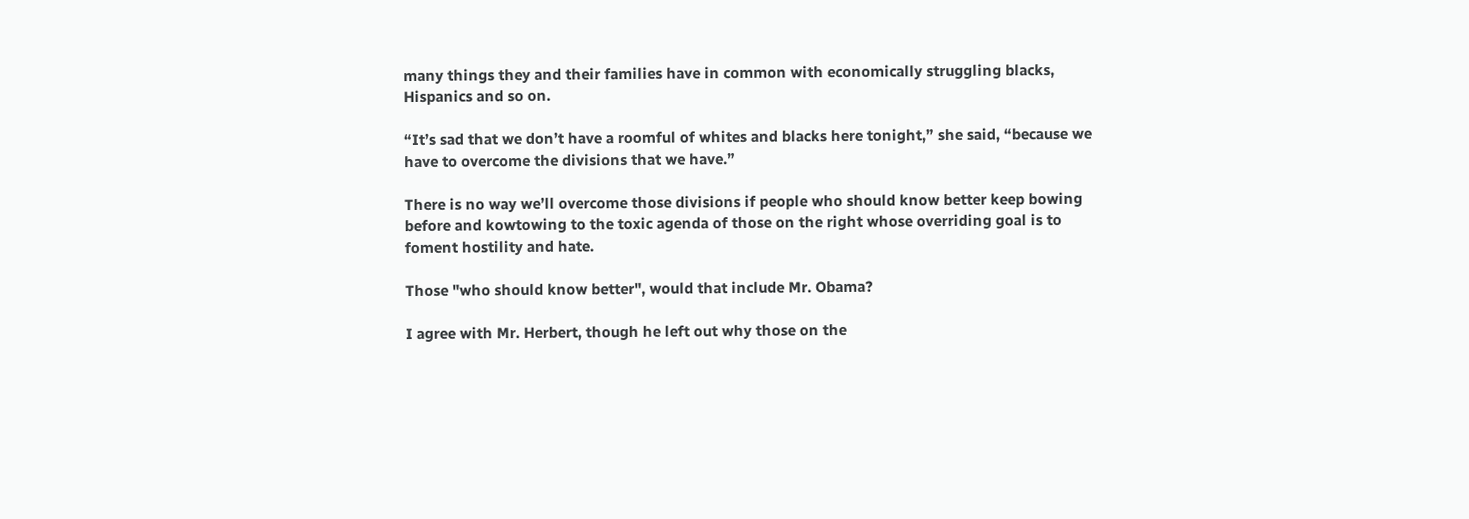many things they and their families have in common with economically struggling blacks, Hispanics and so on.

“It’s sad that we don’t have a roomful of whites and blacks here tonight,” she said, “because we have to overcome the divisions that we have.”

There is no way we’ll overcome those divisions if people who should know better keep bowing before and kowtowing to the toxic agenda of those on the right whose overriding goal is to foment hostility and hate.

Those "who should know better", would that include Mr. Obama?

I agree with Mr. Herbert, though he left out why those on the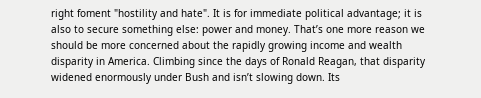right foment "hostility and hate". It is for immediate political advantage; it is also to secure something else: power and money. That’s one more reason we should be more concerned about the rapidly growing income and wealth disparity in America. Climbing since the days of Ronald Reagan, that disparity widened enormously under Bush and isn’t slowing down. Its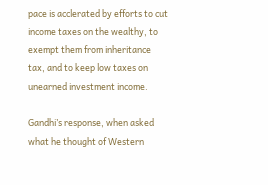pace is acclerated by efforts to cut income taxes on the wealthy, to exempt them from inheritance tax, and to keep low taxes on unearned investment income.

Gandhi’s response, when asked what he thought of Western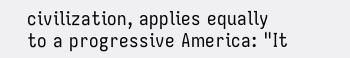civilization, applies equally to a progressive America: "It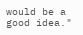would be a good idea."